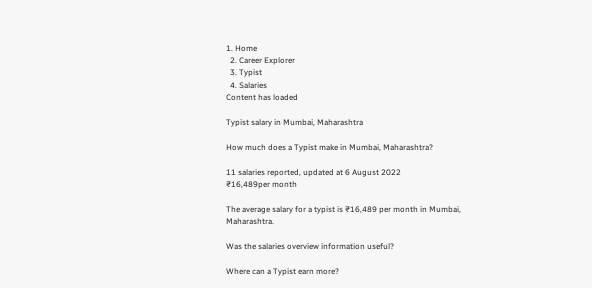1. Home
  2. Career Explorer
  3. Typist
  4. Salaries
Content has loaded

Typist salary in Mumbai, Maharashtra

How much does a Typist make in Mumbai, Maharashtra?

11 salaries reported, updated at 6 August 2022
₹16,489per month

The average salary for a typist is ₹16,489 per month in Mumbai, Maharashtra.

Was the salaries overview information useful?

Where can a Typist earn more?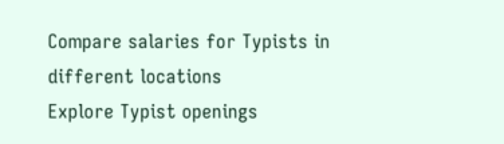Compare salaries for Typists in different locations
Explore Typist openings